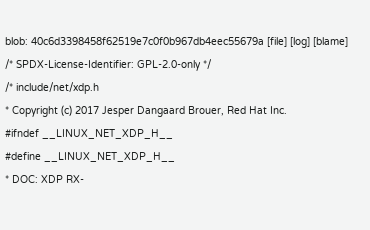blob: 40c6d3398458f62519e7c0f0b967db4eec55679a [file] [log] [blame]
/* SPDX-License-Identifier: GPL-2.0-only */
/* include/net/xdp.h
* Copyright (c) 2017 Jesper Dangaard Brouer, Red Hat Inc.
#ifndef __LINUX_NET_XDP_H__
#define __LINUX_NET_XDP_H__
* DOC: XDP RX-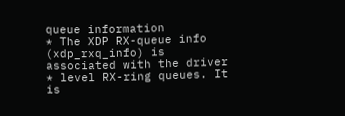queue information
* The XDP RX-queue info (xdp_rxq_info) is associated with the driver
* level RX-ring queues. It is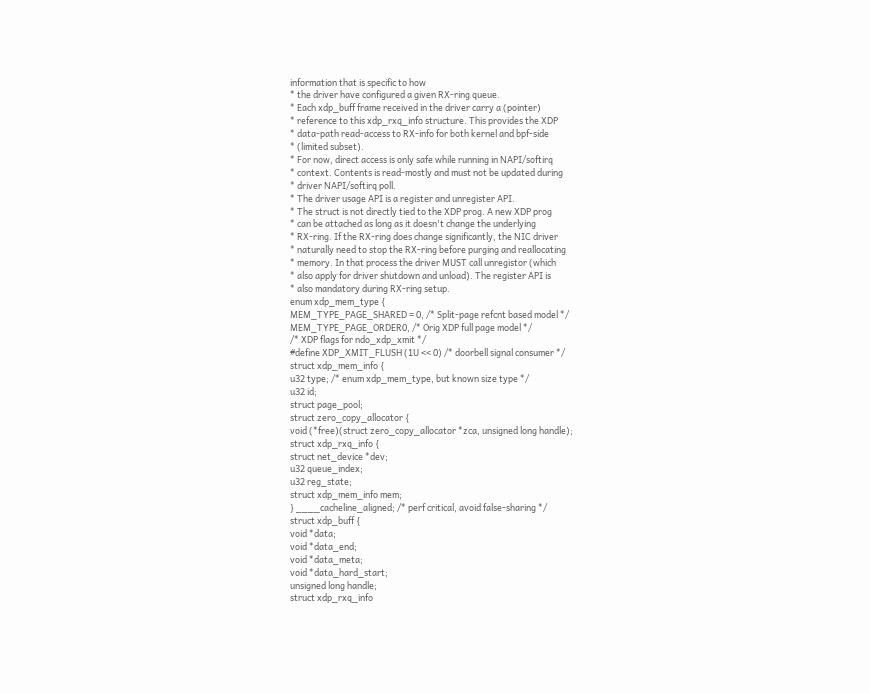information that is specific to how
* the driver have configured a given RX-ring queue.
* Each xdp_buff frame received in the driver carry a (pointer)
* reference to this xdp_rxq_info structure. This provides the XDP
* data-path read-access to RX-info for both kernel and bpf-side
* (limited subset).
* For now, direct access is only safe while running in NAPI/softirq
* context. Contents is read-mostly and must not be updated during
* driver NAPI/softirq poll.
* The driver usage API is a register and unregister API.
* The struct is not directly tied to the XDP prog. A new XDP prog
* can be attached as long as it doesn't change the underlying
* RX-ring. If the RX-ring does change significantly, the NIC driver
* naturally need to stop the RX-ring before purging and reallocating
* memory. In that process the driver MUST call unregistor (which
* also apply for driver shutdown and unload). The register API is
* also mandatory during RX-ring setup.
enum xdp_mem_type {
MEM_TYPE_PAGE_SHARED = 0, /* Split-page refcnt based model */
MEM_TYPE_PAGE_ORDER0, /* Orig XDP full page model */
/* XDP flags for ndo_xdp_xmit */
#define XDP_XMIT_FLUSH (1U << 0) /* doorbell signal consumer */
struct xdp_mem_info {
u32 type; /* enum xdp_mem_type, but known size type */
u32 id;
struct page_pool;
struct zero_copy_allocator {
void (*free)(struct zero_copy_allocator *zca, unsigned long handle);
struct xdp_rxq_info {
struct net_device *dev;
u32 queue_index;
u32 reg_state;
struct xdp_mem_info mem;
} ____cacheline_aligned; /* perf critical, avoid false-sharing */
struct xdp_buff {
void *data;
void *data_end;
void *data_meta;
void *data_hard_start;
unsigned long handle;
struct xdp_rxq_info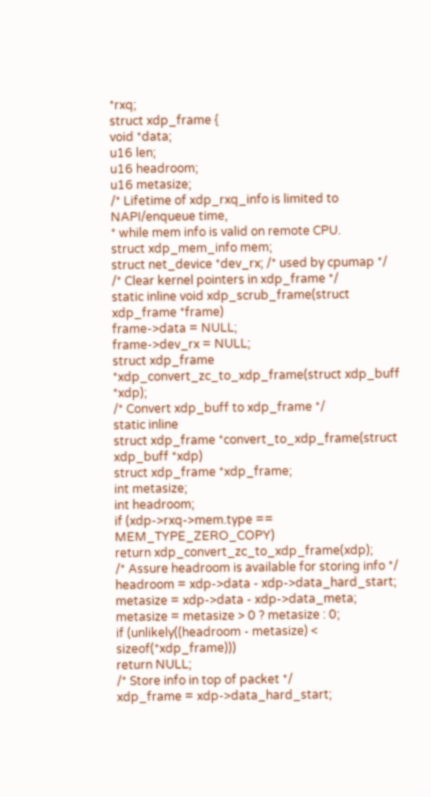*rxq;
struct xdp_frame {
void *data;
u16 len;
u16 headroom;
u16 metasize;
/* Lifetime of xdp_rxq_info is limited to NAPI/enqueue time,
* while mem info is valid on remote CPU.
struct xdp_mem_info mem;
struct net_device *dev_rx; /* used by cpumap */
/* Clear kernel pointers in xdp_frame */
static inline void xdp_scrub_frame(struct xdp_frame *frame)
frame->data = NULL;
frame->dev_rx = NULL;
struct xdp_frame *xdp_convert_zc_to_xdp_frame(struct xdp_buff *xdp);
/* Convert xdp_buff to xdp_frame */
static inline
struct xdp_frame *convert_to_xdp_frame(struct xdp_buff *xdp)
struct xdp_frame *xdp_frame;
int metasize;
int headroom;
if (xdp->rxq->mem.type == MEM_TYPE_ZERO_COPY)
return xdp_convert_zc_to_xdp_frame(xdp);
/* Assure headroom is available for storing info */
headroom = xdp->data - xdp->data_hard_start;
metasize = xdp->data - xdp->data_meta;
metasize = metasize > 0 ? metasize : 0;
if (unlikely((headroom - metasize) < sizeof(*xdp_frame)))
return NULL;
/* Store info in top of packet */
xdp_frame = xdp->data_hard_start;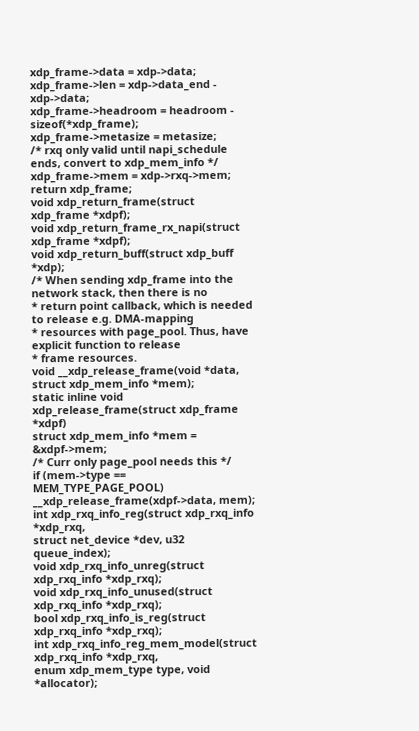xdp_frame->data = xdp->data;
xdp_frame->len = xdp->data_end - xdp->data;
xdp_frame->headroom = headroom - sizeof(*xdp_frame);
xdp_frame->metasize = metasize;
/* rxq only valid until napi_schedule ends, convert to xdp_mem_info */
xdp_frame->mem = xdp->rxq->mem;
return xdp_frame;
void xdp_return_frame(struct xdp_frame *xdpf);
void xdp_return_frame_rx_napi(struct xdp_frame *xdpf);
void xdp_return_buff(struct xdp_buff *xdp);
/* When sending xdp_frame into the network stack, then there is no
* return point callback, which is needed to release e.g. DMA-mapping
* resources with page_pool. Thus, have explicit function to release
* frame resources.
void __xdp_release_frame(void *data, struct xdp_mem_info *mem);
static inline void xdp_release_frame(struct xdp_frame *xdpf)
struct xdp_mem_info *mem = &xdpf->mem;
/* Curr only page_pool needs this */
if (mem->type == MEM_TYPE_PAGE_POOL)
__xdp_release_frame(xdpf->data, mem);
int xdp_rxq_info_reg(struct xdp_rxq_info *xdp_rxq,
struct net_device *dev, u32 queue_index);
void xdp_rxq_info_unreg(struct xdp_rxq_info *xdp_rxq);
void xdp_rxq_info_unused(struct xdp_rxq_info *xdp_rxq);
bool xdp_rxq_info_is_reg(struct xdp_rxq_info *xdp_rxq);
int xdp_rxq_info_reg_mem_model(struct xdp_rxq_info *xdp_rxq,
enum xdp_mem_type type, void *allocator);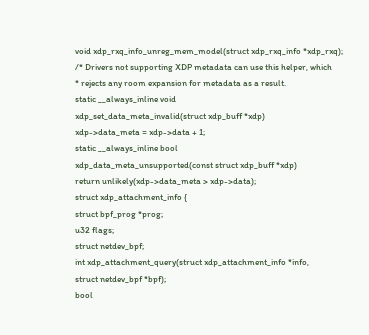void xdp_rxq_info_unreg_mem_model(struct xdp_rxq_info *xdp_rxq);
/* Drivers not supporting XDP metadata can use this helper, which
* rejects any room expansion for metadata as a result.
static __always_inline void
xdp_set_data_meta_invalid(struct xdp_buff *xdp)
xdp->data_meta = xdp->data + 1;
static __always_inline bool
xdp_data_meta_unsupported(const struct xdp_buff *xdp)
return unlikely(xdp->data_meta > xdp->data);
struct xdp_attachment_info {
struct bpf_prog *prog;
u32 flags;
struct netdev_bpf;
int xdp_attachment_query(struct xdp_attachment_info *info,
struct netdev_bpf *bpf);
bool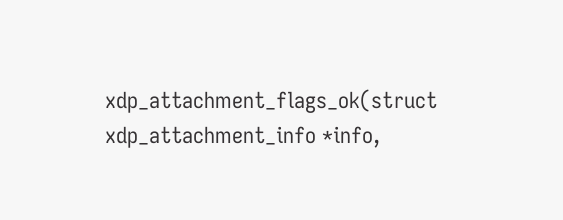xdp_attachment_flags_ok(struct xdp_attachment_info *info,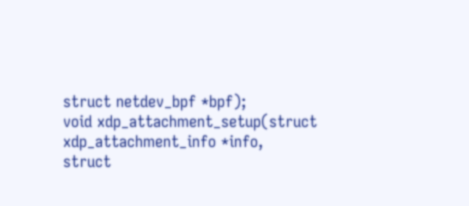struct netdev_bpf *bpf);
void xdp_attachment_setup(struct xdp_attachment_info *info,
struct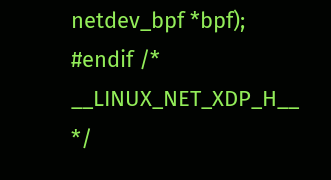netdev_bpf *bpf);
#endif /* __LINUX_NET_XDP_H__ */